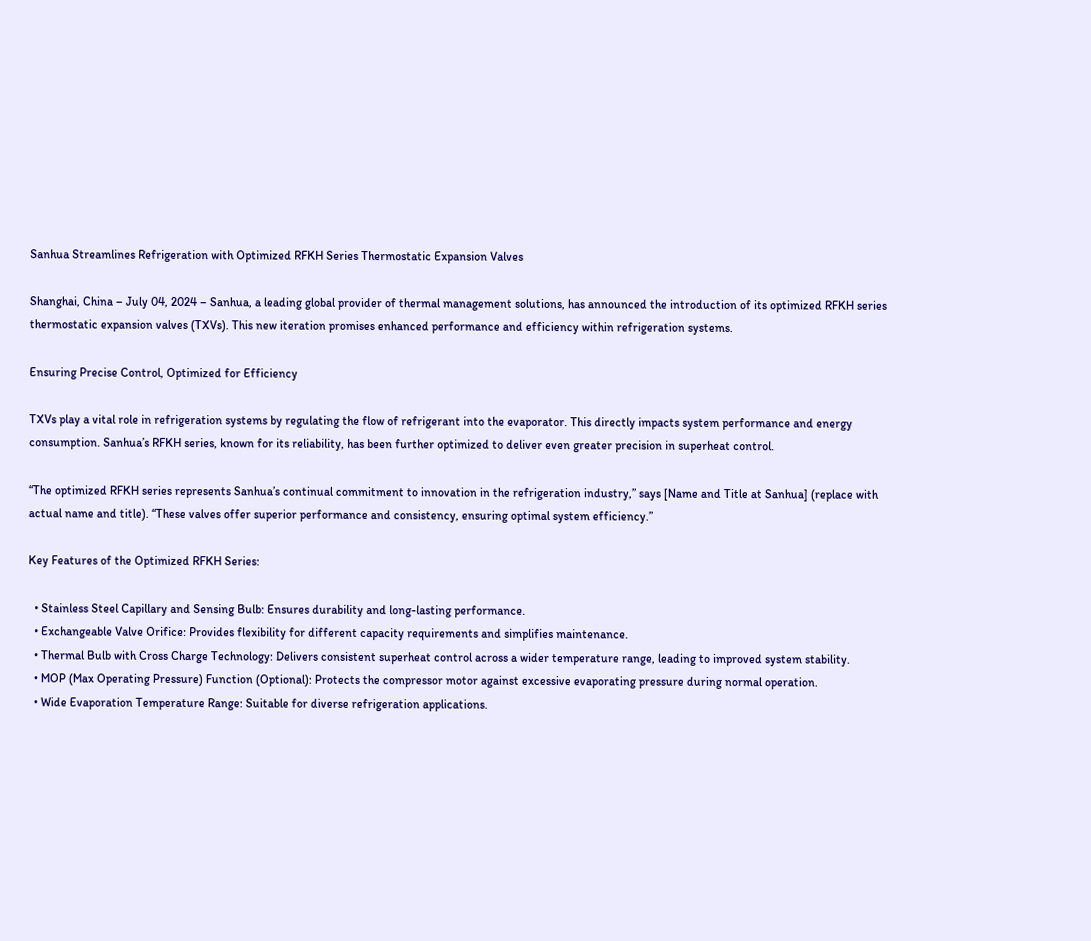Sanhua Streamlines Refrigeration with Optimized RFKH Series Thermostatic Expansion Valves

Shanghai, China – July 04, 2024 – Sanhua, a leading global provider of thermal management solutions, has announced the introduction of its optimized RFKH series thermostatic expansion valves (TXVs). This new iteration promises enhanced performance and efficiency within refrigeration systems.

Ensuring Precise Control, Optimized for Efficiency

TXVs play a vital role in refrigeration systems by regulating the flow of refrigerant into the evaporator. This directly impacts system performance and energy consumption. Sanhua’s RFKH series, known for its reliability, has been further optimized to deliver even greater precision in superheat control.

“The optimized RFKH series represents Sanhua’s continual commitment to innovation in the refrigeration industry,” says [Name and Title at Sanhua] (replace with actual name and title). “These valves offer superior performance and consistency, ensuring optimal system efficiency.”

Key Features of the Optimized RFKH Series:

  • Stainless Steel Capillary and Sensing Bulb: Ensures durability and long-lasting performance.
  • Exchangeable Valve Orifice: Provides flexibility for different capacity requirements and simplifies maintenance.
  • Thermal Bulb with Cross Charge Technology: Delivers consistent superheat control across a wider temperature range, leading to improved system stability.
  • MOP (Max Operating Pressure) Function (Optional): Protects the compressor motor against excessive evaporating pressure during normal operation.
  • Wide Evaporation Temperature Range: Suitable for diverse refrigeration applications.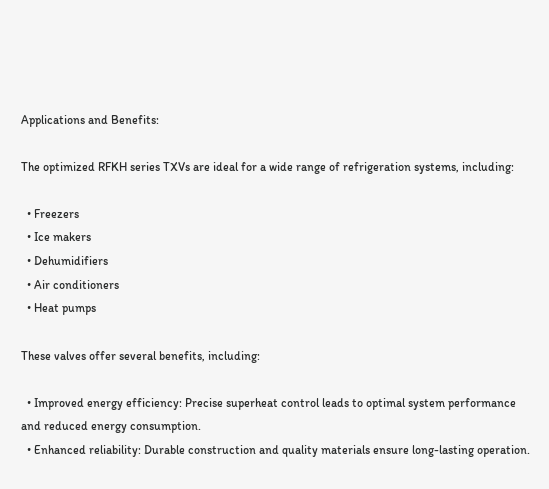Applications and Benefits:

The optimized RFKH series TXVs are ideal for a wide range of refrigeration systems, including:

  • Freezers
  • Ice makers
  • Dehumidifiers
  • Air conditioners
  • Heat pumps

These valves offer several benefits, including:

  • Improved energy efficiency: Precise superheat control leads to optimal system performance and reduced energy consumption.
  • Enhanced reliability: Durable construction and quality materials ensure long-lasting operation.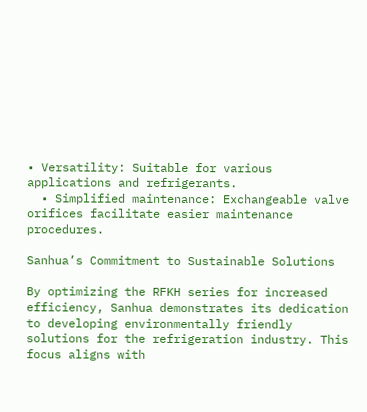• Versatility: Suitable for various applications and refrigerants.
  • Simplified maintenance: Exchangeable valve orifices facilitate easier maintenance procedures.

Sanhua’s Commitment to Sustainable Solutions

By optimizing the RFKH series for increased efficiency, Sanhua demonstrates its dedication to developing environmentally friendly solutions for the refrigeration industry. This focus aligns with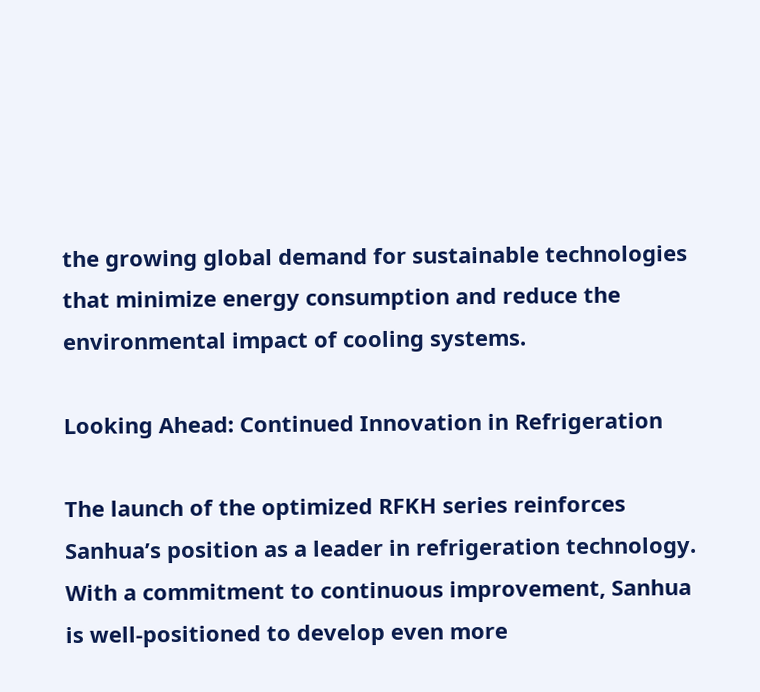the growing global demand for sustainable technologies that minimize energy consumption and reduce the environmental impact of cooling systems.

Looking Ahead: Continued Innovation in Refrigeration

The launch of the optimized RFKH series reinforces Sanhua’s position as a leader in refrigeration technology. With a commitment to continuous improvement, Sanhua is well-positioned to develop even more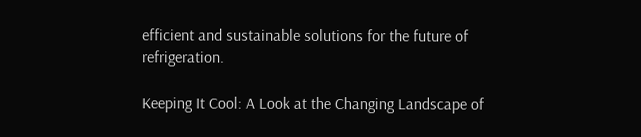efficient and sustainable solutions for the future of refrigeration.

Keeping It Cool: A Look at the Changing Landscape of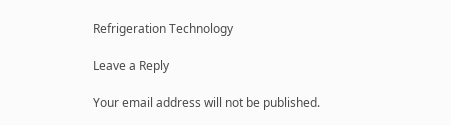Refrigeration Technology

Leave a Reply

Your email address will not be published.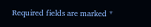Required fields are marked *